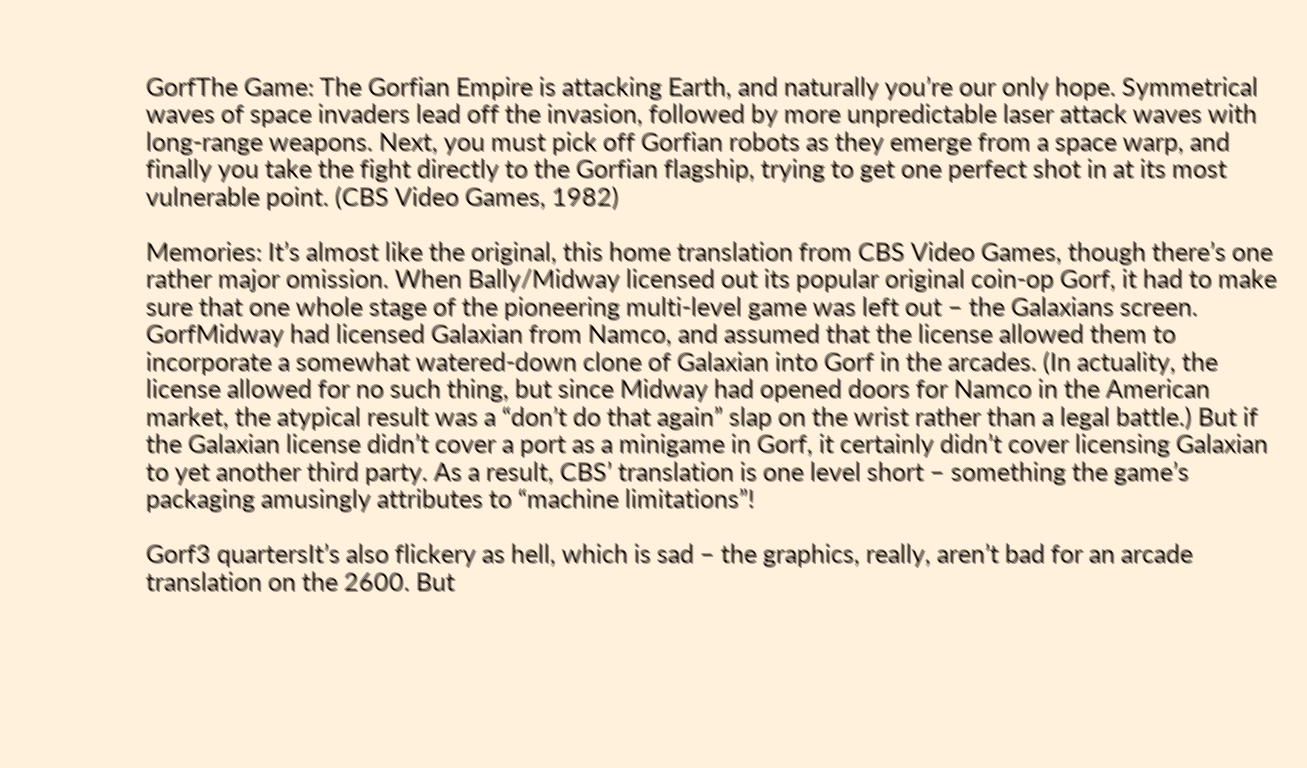GorfThe Game: The Gorfian Empire is attacking Earth, and naturally you’re our only hope. Symmetrical waves of space invaders lead off the invasion, followed by more unpredictable laser attack waves with long-range weapons. Next, you must pick off Gorfian robots as they emerge from a space warp, and finally you take the fight directly to the Gorfian flagship, trying to get one perfect shot in at its most vulnerable point. (CBS Video Games, 1982)

Memories: It’s almost like the original, this home translation from CBS Video Games, though there’s one rather major omission. When Bally/Midway licensed out its popular original coin-op Gorf, it had to make sure that one whole stage of the pioneering multi-level game was left out – the Galaxians screen. GorfMidway had licensed Galaxian from Namco, and assumed that the license allowed them to incorporate a somewhat watered-down clone of Galaxian into Gorf in the arcades. (In actuality, the license allowed for no such thing, but since Midway had opened doors for Namco in the American market, the atypical result was a “don’t do that again” slap on the wrist rather than a legal battle.) But if the Galaxian license didn’t cover a port as a minigame in Gorf, it certainly didn’t cover licensing Galaxian to yet another third party. As a result, CBS’ translation is one level short – something the game’s packaging amusingly attributes to “machine limitations”!

Gorf3 quartersIt’s also flickery as hell, which is sad – the graphics, really, aren’t bad for an arcade translation on the 2600. But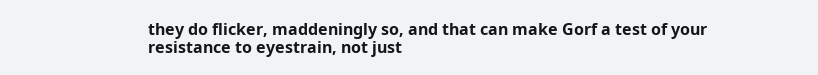they do flicker, maddeningly so, and that can make Gorf a test of your resistance to eyestrain, not just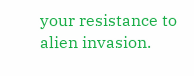your resistance to alien invasion.